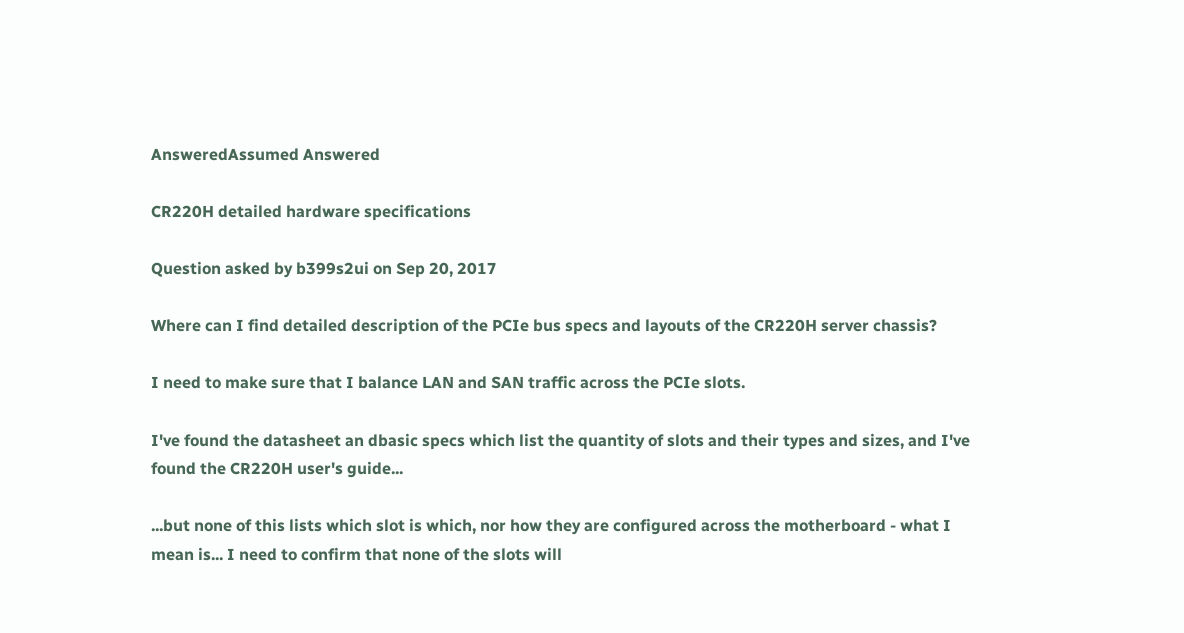AnsweredAssumed Answered

CR220H detailed hardware specifications

Question asked by b399s2ui on Sep 20, 2017

Where can I find detailed description of the PCIe bus specs and layouts of the CR220H server chassis?

I need to make sure that I balance LAN and SAN traffic across the PCIe slots.

I've found the datasheet an dbasic specs which list the quantity of slots and their types and sizes, and I've found the CR220H user's guide...

...but none of this lists which slot is which, nor how they are configured across the motherboard - what I mean is... I need to confirm that none of the slots will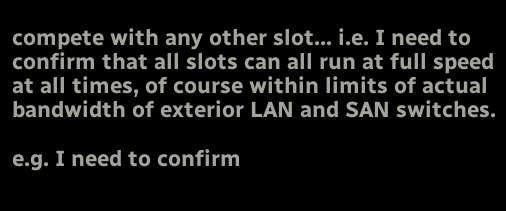compete with any other slot... i.e. I need to confirm that all slots can all run at full speed at all times, of course within limits of actual bandwidth of exterior LAN and SAN switches.

e.g. I need to confirm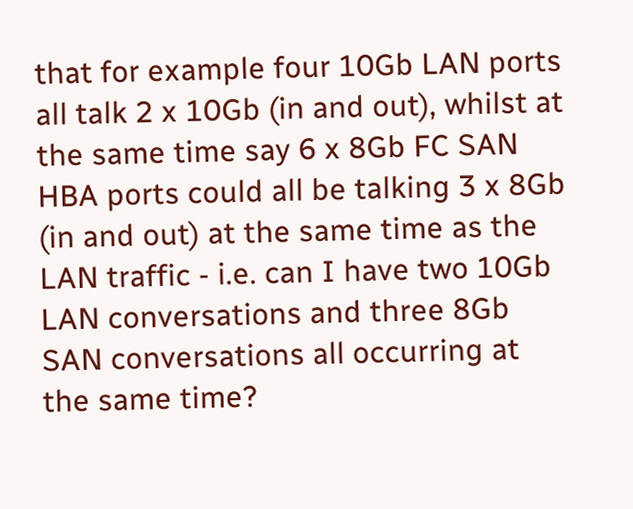that for example four 10Gb LAN ports all talk 2 x 10Gb (in and out), whilst at the same time say 6 x 8Gb FC SAN HBA ports could all be talking 3 x 8Gb (in and out) at the same time as the LAN traffic - i.e. can I have two 10Gb LAN conversations and three 8Gb SAN conversations all occurring at the same time?